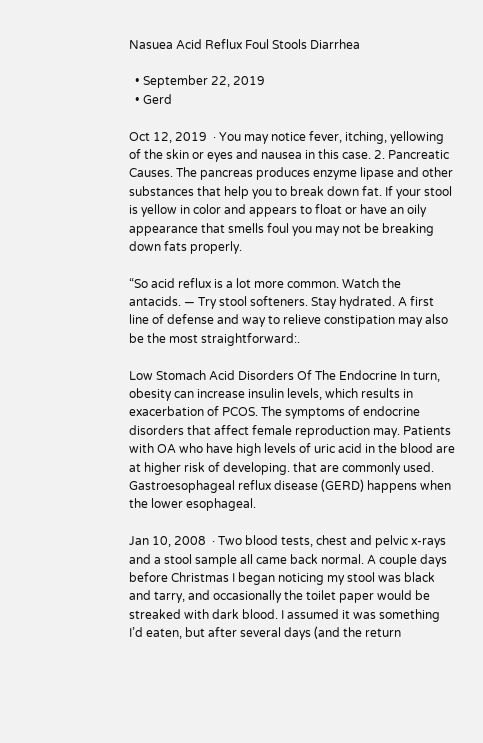Nasuea Acid Reflux Foul Stools Diarrhea

  • September 22, 2019
  • Gerd

Oct 12, 2019  · You may notice fever, itching, yellowing of the skin or eyes and nausea in this case. 2. Pancreatic Causes. The pancreas produces enzyme lipase and other substances that help you to break down fat. If your stool is yellow in color and appears to float or have an oily appearance that smells foul you may not be breaking down fats properly.

“So acid reflux is a lot more common. Watch the antacids. — Try stool softeners. Stay hydrated. A first line of defense and way to relieve constipation may also be the most straightforward:.

Low Stomach Acid Disorders Of The Endocrine In turn, obesity can increase insulin levels, which results in exacerbation of PCOS. The symptoms of endocrine disorders that affect female reproduction may. Patients with OA who have high levels of uric acid in the blood are at higher risk of developing. that are commonly used. Gastroesophageal reflux disease (GERD) happens when the lower esophageal.

Jan 10, 2008  · Two blood tests, chest and pelvic x-rays and a stool sample all came back normal. A couple days before Christmas I began noticing my stool was black and tarry, and occasionally the toilet paper would be streaked with dark blood. I assumed it was something I’d eaten, but after several days (and the return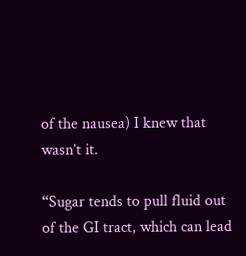of the nausea) I knew that wasn’t it.

“Sugar tends to pull fluid out of the GI tract, which can lead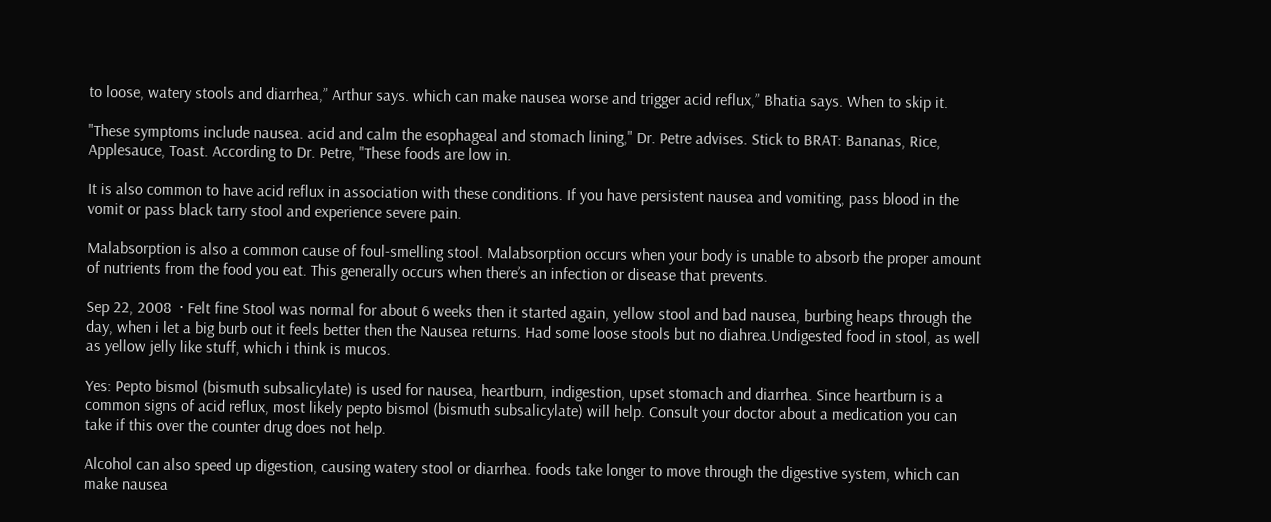to loose, watery stools and diarrhea,” Arthur says. which can make nausea worse and trigger acid reflux,” Bhatia says. When to skip it.

"These symptoms include nausea. acid and calm the esophageal and stomach lining," Dr. Petre advises. Stick to BRAT: Bananas, Rice, Applesauce, Toast. According to Dr. Petre, "These foods are low in.

It is also common to have acid reflux in association with these conditions. If you have persistent nausea and vomiting, pass blood in the vomit or pass black tarry stool and experience severe pain.

Malabsorption is also a common cause of foul-smelling stool. Malabsorption occurs when your body is unable to absorb the proper amount of nutrients from the food you eat. This generally occurs when there’s an infection or disease that prevents.

Sep 22, 2008  · Felt fine Stool was normal for about 6 weeks then it started again, yellow stool and bad nausea, burbing heaps through the day, when i let a big burb out it feels better then the Nausea returns. Had some loose stools but no diahrea.Undigested food in stool, as well as yellow jelly like stuff, which i think is mucos.

Yes: Pepto bismol (bismuth subsalicylate) is used for nausea, heartburn, indigestion, upset stomach and diarrhea. Since heartburn is a common signs of acid reflux, most likely pepto bismol (bismuth subsalicylate) will help. Consult your doctor about a medication you can take if this over the counter drug does not help.

Alcohol can also speed up digestion, causing watery stool or diarrhea. foods take longer to move through the digestive system, which can make nausea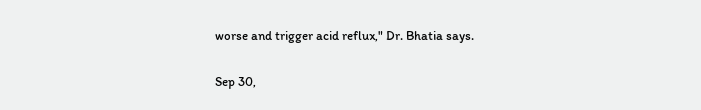worse and trigger acid reflux," Dr. Bhatia says.

Sep 30,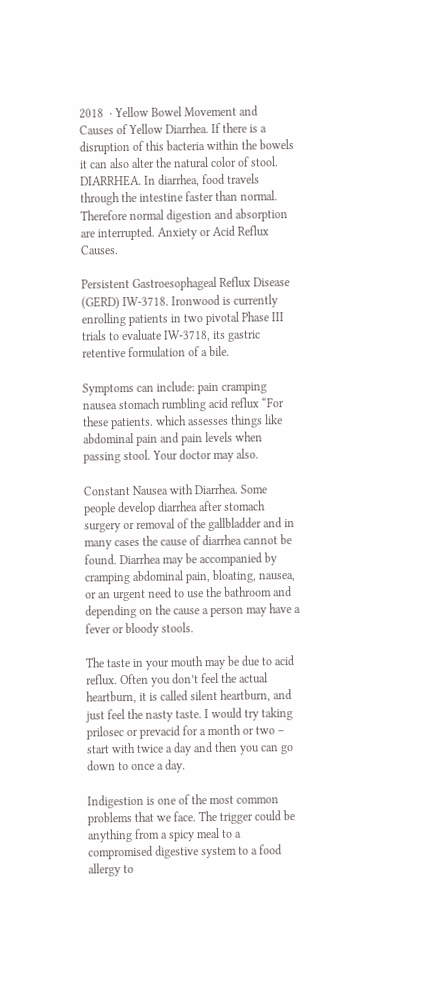2018  · Yellow Bowel Movement and Causes of Yellow Diarrhea. If there is a disruption of this bacteria within the bowels it can also alter the natural color of stool. DIARRHEA. In diarrhea, food travels through the intestine faster than normal. Therefore normal digestion and absorption are interrupted. Anxiety or Acid Reflux Causes.

Persistent Gastroesophageal Reflux Disease (GERD) IW-3718. Ironwood is currently enrolling patients in two pivotal Phase III trials to evaluate IW-3718, its gastric retentive formulation of a bile.

Symptoms can include: pain cramping nausea stomach rumbling acid reflux “For these patients. which assesses things like abdominal pain and pain levels when passing stool. Your doctor may also.

Constant Nausea with Diarrhea. Some people develop diarrhea after stomach surgery or removal of the gallbladder and in many cases the cause of diarrhea cannot be found. Diarrhea may be accompanied by cramping abdominal pain, bloating, nausea, or an urgent need to use the bathroom and depending on the cause a person may have a fever or bloody stools.

The taste in your mouth may be due to acid reflux. Often you don’t feel the actual heartburn, it is called silent heartburn, and just feel the nasty taste. I would try taking prilosec or prevacid for a month or two – start with twice a day and then you can go down to once a day.

Indigestion is one of the most common problems that we face. The trigger could be anything from a spicy meal to a compromised digestive system to a food allergy to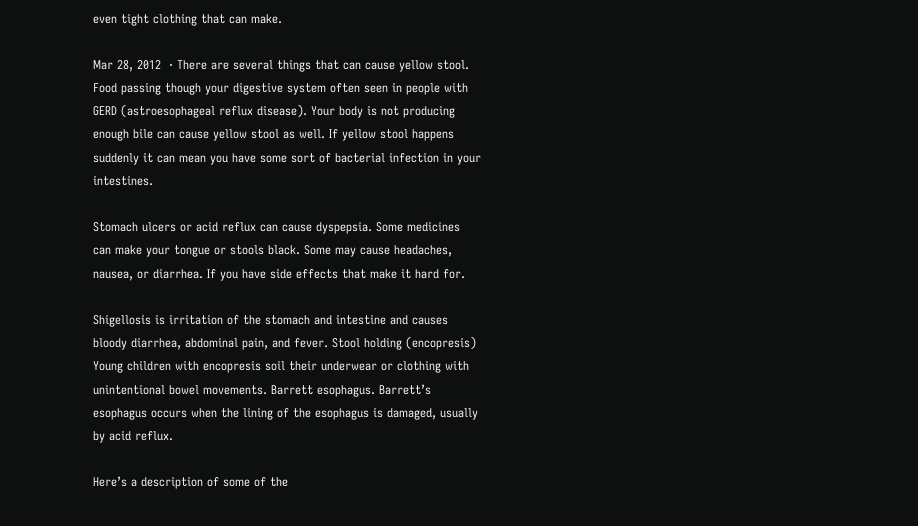even tight clothing that can make.

Mar 28, 2012  · There are several things that can cause yellow stool. Food passing though your digestive system often seen in people with GERD (astroesophageal reflux disease). Your body is not producing enough bile can cause yellow stool as well. If yellow stool happens suddenly it can mean you have some sort of bacterial infection in your intestines.

Stomach ulcers or acid reflux can cause dyspepsia. Some medicines can make your tongue or stools black. Some may cause headaches, nausea, or diarrhea. If you have side effects that make it hard for.

Shigellosis is irritation of the stomach and intestine and causes bloody diarrhea, abdominal pain, and fever. Stool holding (encopresis) Young children with encopresis soil their underwear or clothing with unintentional bowel movements. Barrett esophagus. Barrett’s esophagus occurs when the lining of the esophagus is damaged, usually by acid reflux.

Here’s a description of some of the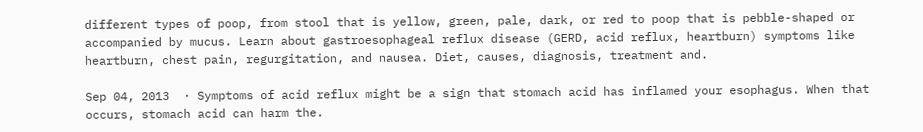different types of poop, from stool that is yellow, green, pale, dark, or red to poop that is pebble-shaped or accompanied by mucus. Learn about gastroesophageal reflux disease (GERD, acid reflux, heartburn) symptoms like heartburn, chest pain, regurgitation, and nausea. Diet, causes, diagnosis, treatment and.

Sep 04, 2013  · Symptoms of acid reflux might be a sign that stomach acid has inflamed your esophagus. When that occurs, stomach acid can harm the.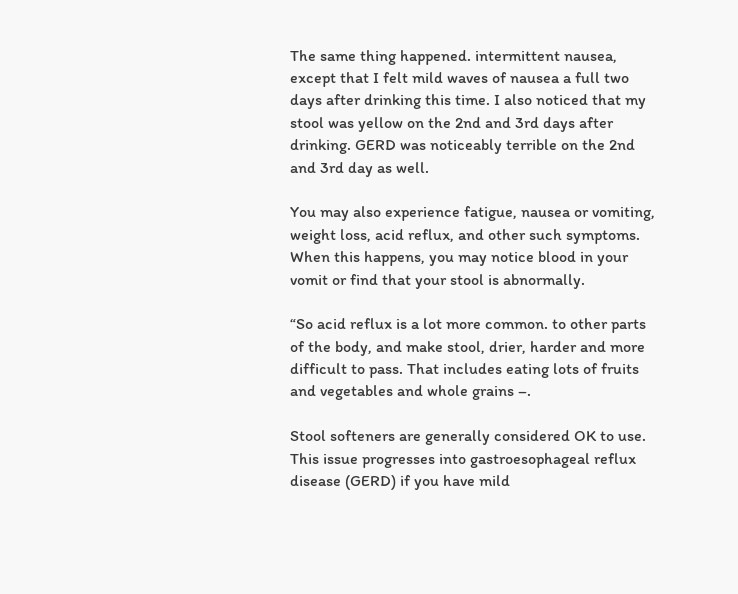The same thing happened. intermittent nausea, except that I felt mild waves of nausea a full two days after drinking this time. I also noticed that my stool was yellow on the 2nd and 3rd days after drinking. GERD was noticeably terrible on the 2nd and 3rd day as well.

You may also experience fatigue, nausea or vomiting, weight loss, acid reflux, and other such symptoms. When this happens, you may notice blood in your vomit or find that your stool is abnormally.

“So acid reflux is a lot more common. to other parts of the body, and make stool, drier, harder and more difficult to pass. That includes eating lots of fruits and vegetables and whole grains –.

Stool softeners are generally considered OK to use. This issue progresses into gastroesophageal reflux disease (GERD) if you have mild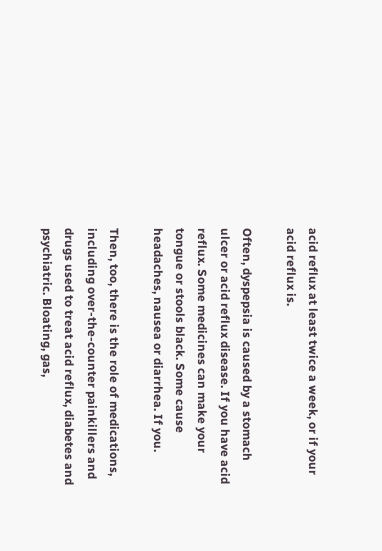acid reflux at least twice a week, or if your acid reflux is.

Often, dyspepsia is caused by a stomach ulcer or acid reflux disease. If you have acid reflux. Some medicines can make your tongue or stools black. Some cause headaches, nausea or diarrhea. If you.

Then, too, there is the role of medications, including over-the-counter painkillers and drugs used to treat acid reflux, diabetes and psychiatric. Bloating, gas,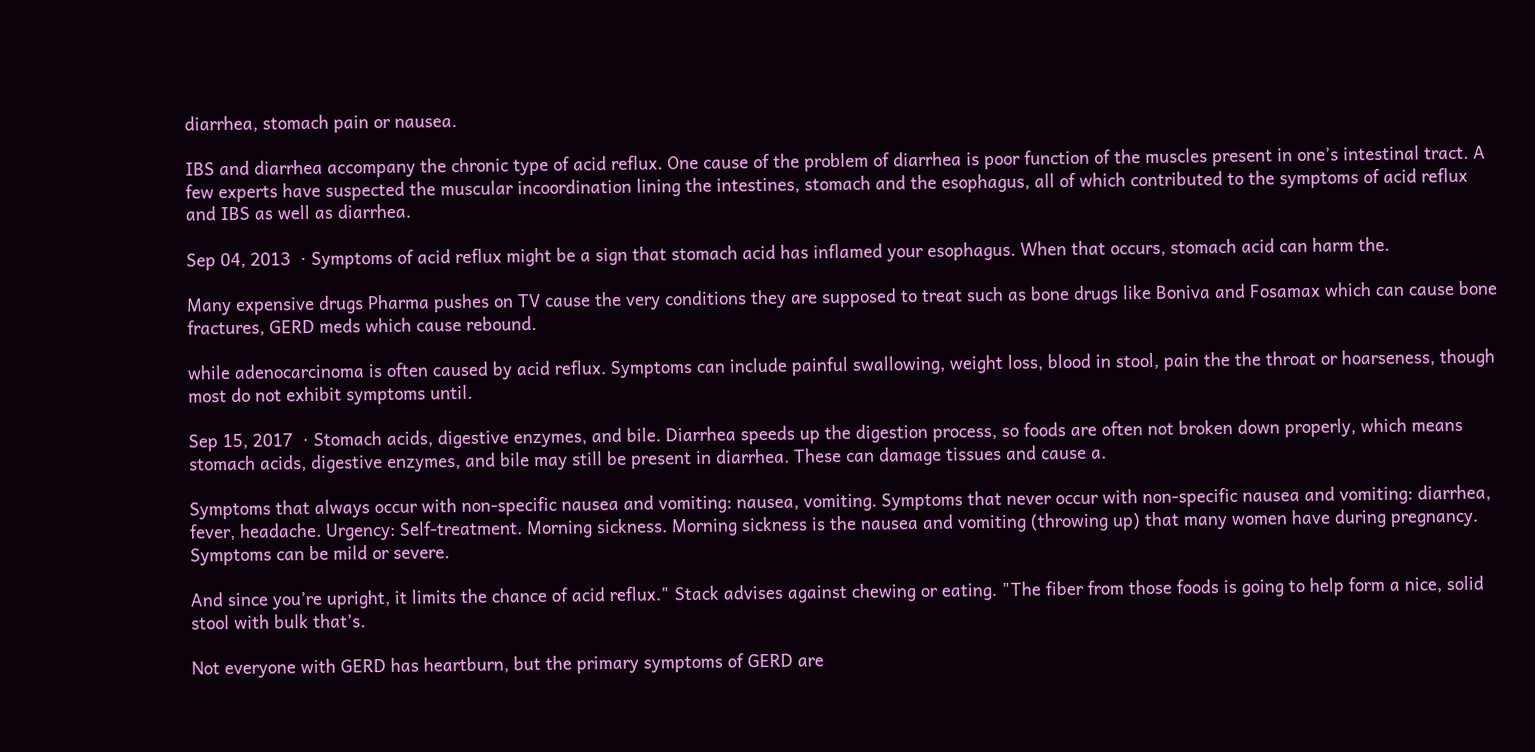diarrhea, stomach pain or nausea.

IBS and diarrhea accompany the chronic type of acid reflux. One cause of the problem of diarrhea is poor function of the muscles present in one’s intestinal tract. A few experts have suspected the muscular incoordination lining the intestines, stomach and the esophagus, all of which contributed to the symptoms of acid reflux and IBS as well as diarrhea.

Sep 04, 2013  · Symptoms of acid reflux might be a sign that stomach acid has inflamed your esophagus. When that occurs, stomach acid can harm the.

Many expensive drugs Pharma pushes on TV cause the very conditions they are supposed to treat such as bone drugs like Boniva and Fosamax which can cause bone fractures, GERD meds which cause rebound.

while adenocarcinoma is often caused by acid reflux. Symptoms can include painful swallowing, weight loss, blood in stool, pain the the throat or hoarseness, though most do not exhibit symptoms until.

Sep 15, 2017  · Stomach acids, digestive enzymes, and bile. Diarrhea speeds up the digestion process, so foods are often not broken down properly, which means stomach acids, digestive enzymes, and bile may still be present in diarrhea. These can damage tissues and cause a.

Symptoms that always occur with non-specific nausea and vomiting: nausea, vomiting. Symptoms that never occur with non-specific nausea and vomiting: diarrhea, fever, headache. Urgency: Self-treatment. Morning sickness. Morning sickness is the nausea and vomiting (throwing up) that many women have during pregnancy. Symptoms can be mild or severe.

And since you’re upright, it limits the chance of acid reflux." Stack advises against chewing or eating. "The fiber from those foods is going to help form a nice, solid stool with bulk that’s.

Not everyone with GERD has heartburn, but the primary symptoms of GERD are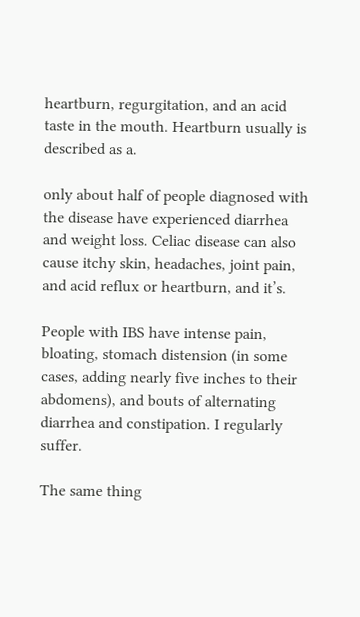heartburn, regurgitation, and an acid taste in the mouth. Heartburn usually is described as a.

only about half of people diagnosed with the disease have experienced diarrhea and weight loss. Celiac disease can also cause itchy skin, headaches, joint pain, and acid reflux or heartburn, and it’s.

People with IBS have intense pain, bloating, stomach distension (in some cases, adding nearly five inches to their abdomens), and bouts of alternating diarrhea and constipation. I regularly suffer.

The same thing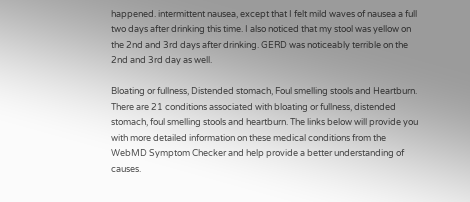happened. intermittent nausea, except that I felt mild waves of nausea a full two days after drinking this time. I also noticed that my stool was yellow on the 2nd and 3rd days after drinking. GERD was noticeably terrible on the 2nd and 3rd day as well.

Bloating or fullness, Distended stomach, Foul smelling stools and Heartburn. There are 21 conditions associated with bloating or fullness, distended stomach, foul smelling stools and heartburn. The links below will provide you with more detailed information on these medical conditions from the WebMD Symptom Checker and help provide a better understanding of causes.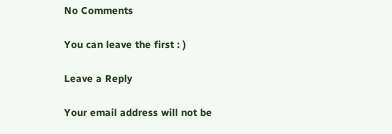No Comments

You can leave the first : )

Leave a Reply

Your email address will not be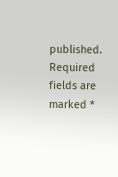published. Required fields are marked *